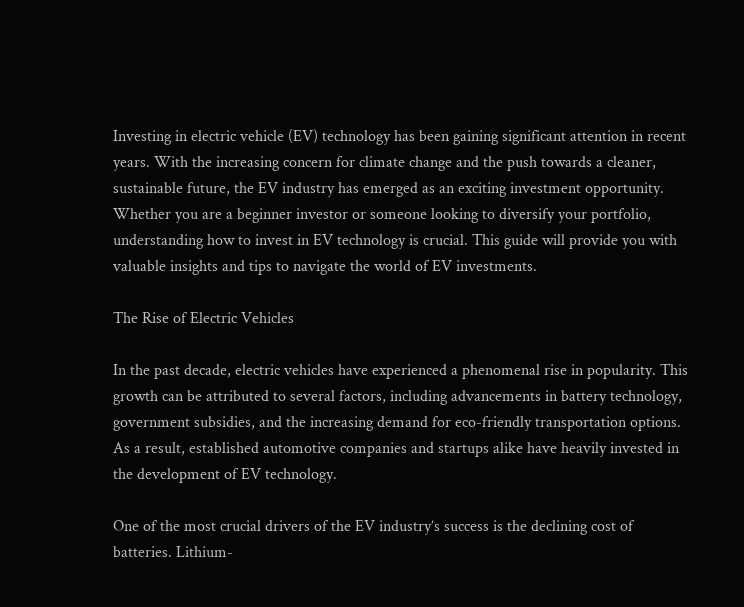Investing in electric vehicle (EV) technology has been gaining significant attention in recent years. With the increasing concern for climate change and the push towards a cleaner, sustainable future, the EV industry has emerged as an exciting investment opportunity. Whether you are a beginner investor or someone looking to diversify your portfolio, understanding how to invest in EV technology is crucial. This guide will provide you with valuable insights and tips to navigate the world of EV investments.

The Rise of Electric Vehicles

In the past decade, electric vehicles have experienced a phenomenal rise in popularity. This growth can be attributed to several factors, including advancements in battery technology, government subsidies, and the increasing demand for eco-friendly transportation options. As a result, established automotive companies and startups alike have heavily invested in the development of EV technology.

One of the most crucial drivers of the EV industry’s success is the declining cost of batteries. Lithium-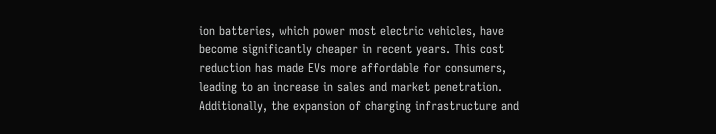ion batteries, which power most electric vehicles, have become significantly cheaper in recent years. This cost reduction has made EVs more affordable for consumers, leading to an increase in sales and market penetration. Additionally, the expansion of charging infrastructure and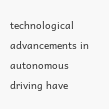technological advancements in autonomous driving have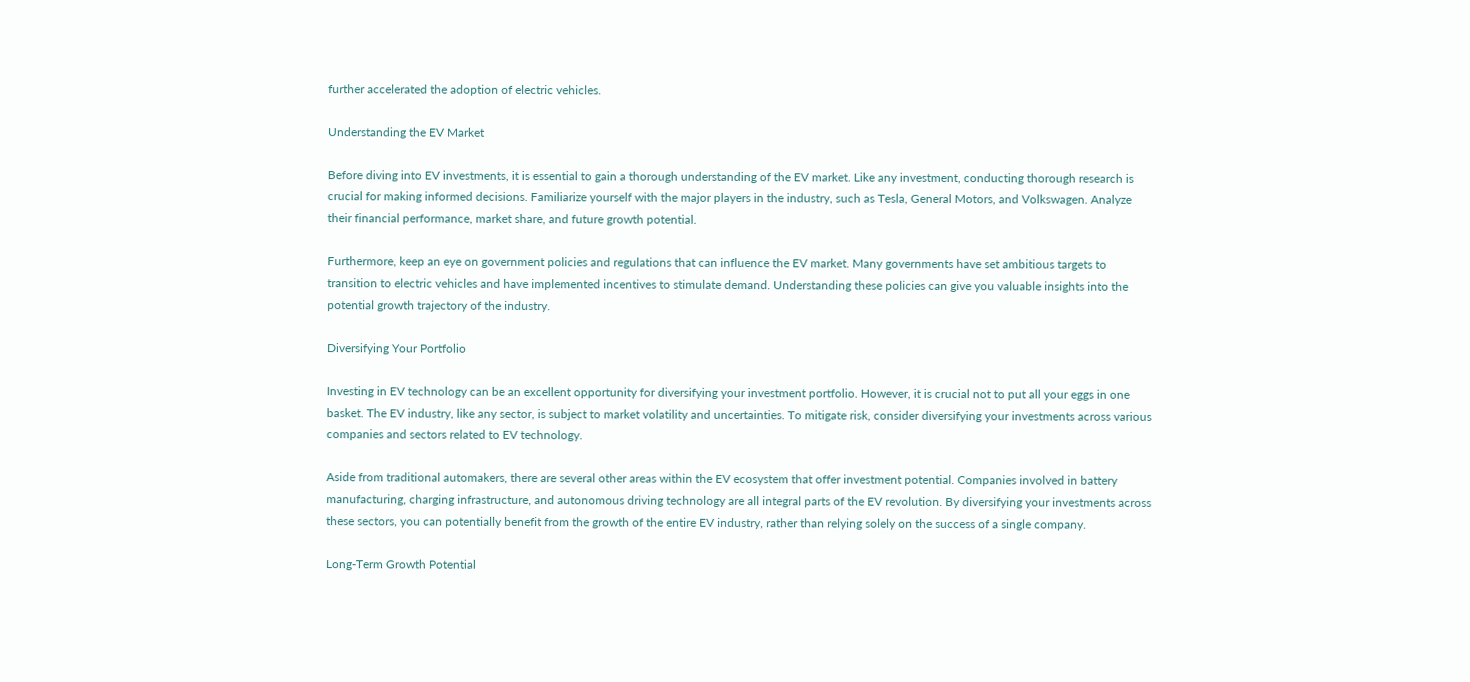further accelerated the adoption of electric vehicles.

Understanding the EV Market

Before diving into EV investments, it is essential to gain a thorough understanding of the EV market. Like any investment, conducting thorough research is crucial for making informed decisions. Familiarize yourself with the major players in the industry, such as Tesla, General Motors, and Volkswagen. Analyze their financial performance, market share, and future growth potential.

Furthermore, keep an eye on government policies and regulations that can influence the EV market. Many governments have set ambitious targets to transition to electric vehicles and have implemented incentives to stimulate demand. Understanding these policies can give you valuable insights into the potential growth trajectory of the industry.

Diversifying Your Portfolio

Investing in EV technology can be an excellent opportunity for diversifying your investment portfolio. However, it is crucial not to put all your eggs in one basket. The EV industry, like any sector, is subject to market volatility and uncertainties. To mitigate risk, consider diversifying your investments across various companies and sectors related to EV technology.

Aside from traditional automakers, there are several other areas within the EV ecosystem that offer investment potential. Companies involved in battery manufacturing, charging infrastructure, and autonomous driving technology are all integral parts of the EV revolution. By diversifying your investments across these sectors, you can potentially benefit from the growth of the entire EV industry, rather than relying solely on the success of a single company.

Long-Term Growth Potential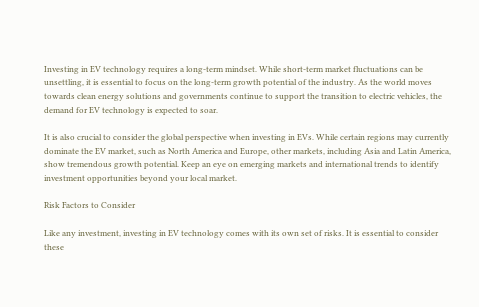Investing in EV technology requires a long-term mindset. While short-term market fluctuations can be unsettling, it is essential to focus on the long-term growth potential of the industry. As the world moves towards clean energy solutions and governments continue to support the transition to electric vehicles, the demand for EV technology is expected to soar.

It is also crucial to consider the global perspective when investing in EVs. While certain regions may currently dominate the EV market, such as North America and Europe, other markets, including Asia and Latin America, show tremendous growth potential. Keep an eye on emerging markets and international trends to identify investment opportunities beyond your local market.

Risk Factors to Consider

Like any investment, investing in EV technology comes with its own set of risks. It is essential to consider these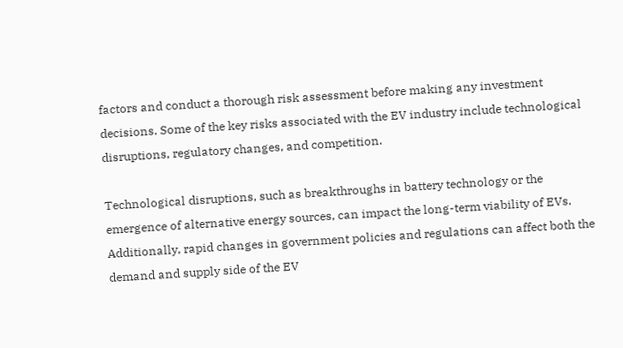factors and conduct a thorough risk assessment before making any investment decisions. Some of the key risks associated with the EV industry include technological disruptions, regulatory changes, and competition.

Technological disruptions, such as breakthroughs in battery technology or the emergence of alternative energy sources, can impact the long-term viability of EVs. Additionally, rapid changes in government policies and regulations can affect both the demand and supply side of the EV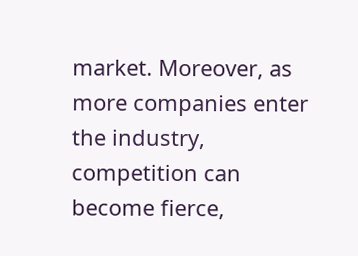market. Moreover, as more companies enter the industry, competition can become fierce,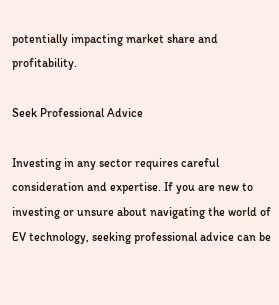potentially impacting market share and profitability.

Seek Professional Advice

Investing in any sector requires careful consideration and expertise. If you are new to investing or unsure about navigating the world of EV technology, seeking professional advice can be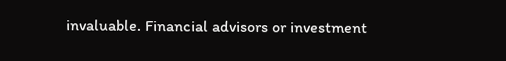invaluable. Financial advisors or investment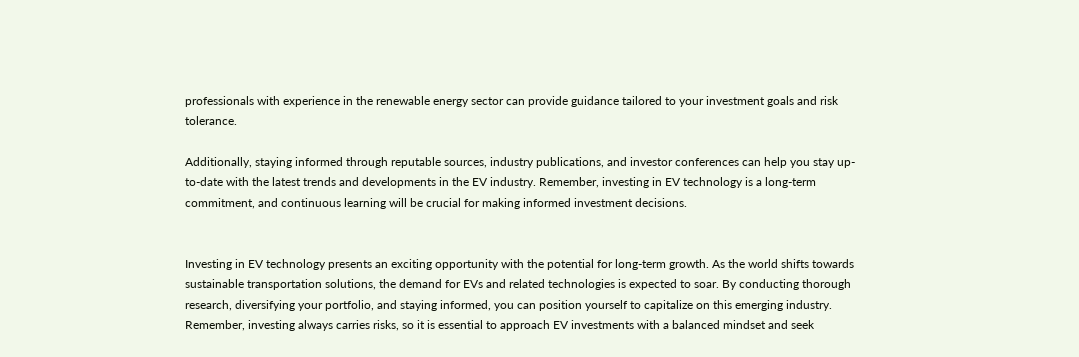professionals with experience in the renewable energy sector can provide guidance tailored to your investment goals and risk tolerance.

Additionally, staying informed through reputable sources, industry publications, and investor conferences can help you stay up-to-date with the latest trends and developments in the EV industry. Remember, investing in EV technology is a long-term commitment, and continuous learning will be crucial for making informed investment decisions.


Investing in EV technology presents an exciting opportunity with the potential for long-term growth. As the world shifts towards sustainable transportation solutions, the demand for EVs and related technologies is expected to soar. By conducting thorough research, diversifying your portfolio, and staying informed, you can position yourself to capitalize on this emerging industry. Remember, investing always carries risks, so it is essential to approach EV investments with a balanced mindset and seek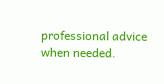professional advice when needed.